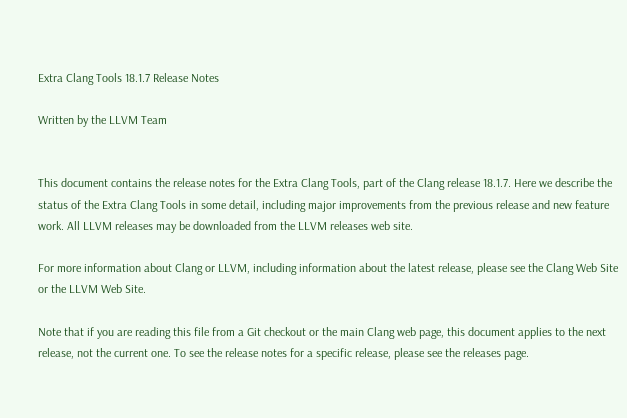Extra Clang Tools 18.1.7 Release Notes

Written by the LLVM Team


This document contains the release notes for the Extra Clang Tools, part of the Clang release 18.1.7. Here we describe the status of the Extra Clang Tools in some detail, including major improvements from the previous release and new feature work. All LLVM releases may be downloaded from the LLVM releases web site.

For more information about Clang or LLVM, including information about the latest release, please see the Clang Web Site or the LLVM Web Site.

Note that if you are reading this file from a Git checkout or the main Clang web page, this document applies to the next release, not the current one. To see the release notes for a specific release, please see the releases page.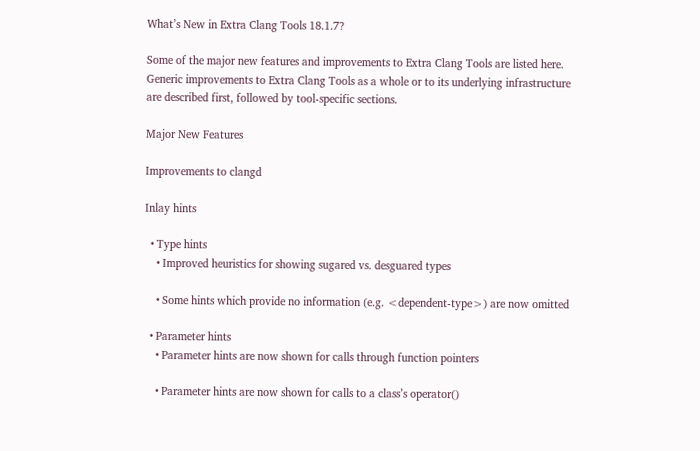What’s New in Extra Clang Tools 18.1.7?

Some of the major new features and improvements to Extra Clang Tools are listed here. Generic improvements to Extra Clang Tools as a whole or to its underlying infrastructure are described first, followed by tool-specific sections.

Major New Features

Improvements to clangd

Inlay hints

  • Type hints
    • Improved heuristics for showing sugared vs. desguared types

    • Some hints which provide no information (e.g. <dependent-type>) are now omitted

  • Parameter hints
    • Parameter hints are now shown for calls through function pointers

    • Parameter hints are now shown for calls to a class’s operator()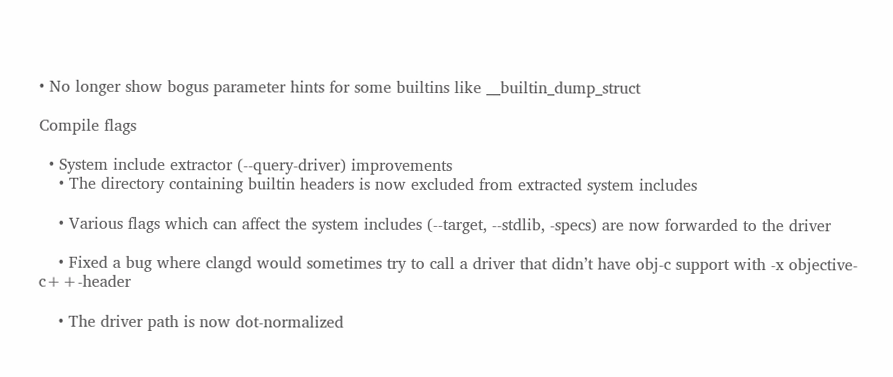• No longer show bogus parameter hints for some builtins like __builtin_dump_struct

Compile flags

  • System include extractor (--query-driver) improvements
    • The directory containing builtin headers is now excluded from extracted system includes

    • Various flags which can affect the system includes (--target, --stdlib, -specs) are now forwarded to the driver

    • Fixed a bug where clangd would sometimes try to call a driver that didn’t have obj-c support with -x objective-c++-header

    • The driver path is now dot-normalized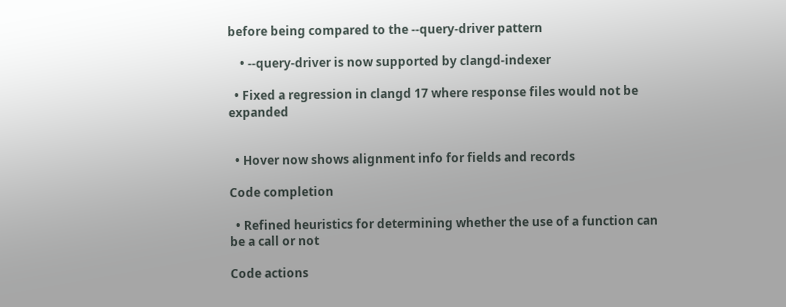before being compared to the --query-driver pattern

    • --query-driver is now supported by clangd-indexer

  • Fixed a regression in clangd 17 where response files would not be expanded


  • Hover now shows alignment info for fields and records

Code completion

  • Refined heuristics for determining whether the use of a function can be a call or not

Code actions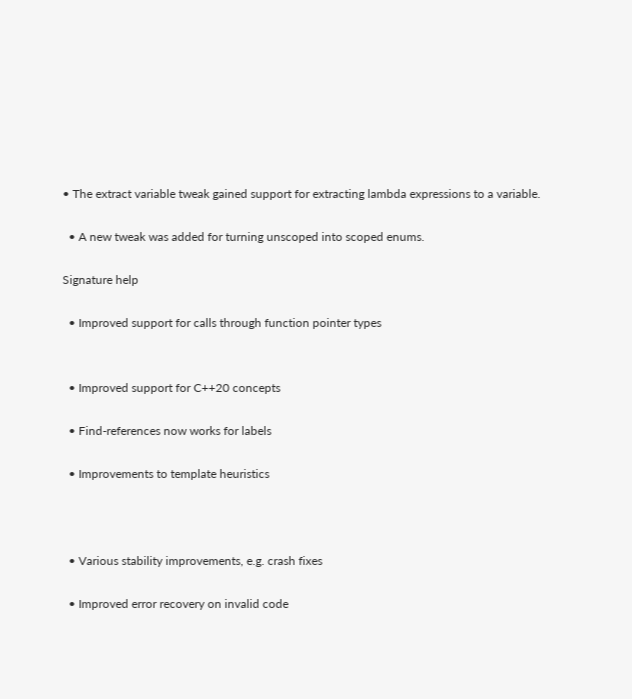• The extract variable tweak gained support for extracting lambda expressions to a variable.

  • A new tweak was added for turning unscoped into scoped enums.

Signature help

  • Improved support for calls through function pointer types


  • Improved support for C++20 concepts

  • Find-references now works for labels

  • Improvements to template heuristics



  • Various stability improvements, e.g. crash fixes

  • Improved error recovery on invalid code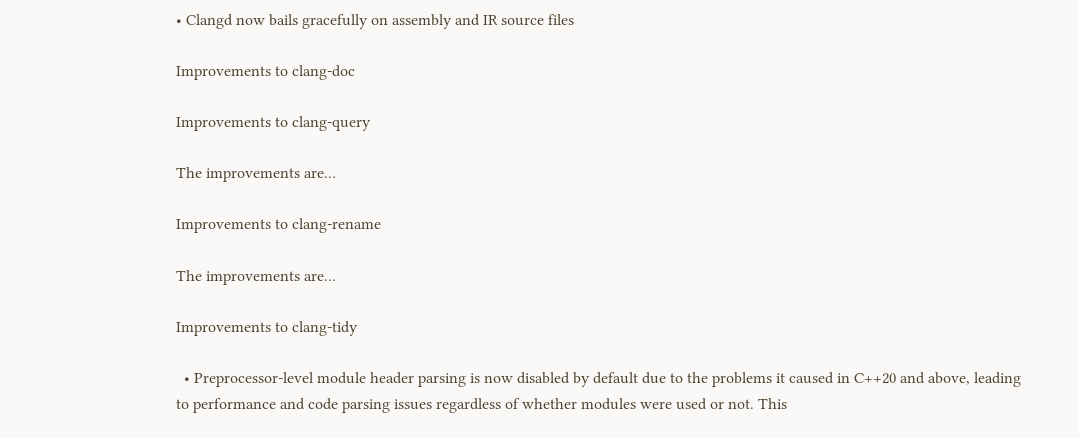• Clangd now bails gracefully on assembly and IR source files

Improvements to clang-doc

Improvements to clang-query

The improvements are…

Improvements to clang-rename

The improvements are…

Improvements to clang-tidy

  • Preprocessor-level module header parsing is now disabled by default due to the problems it caused in C++20 and above, leading to performance and code parsing issues regardless of whether modules were used or not. This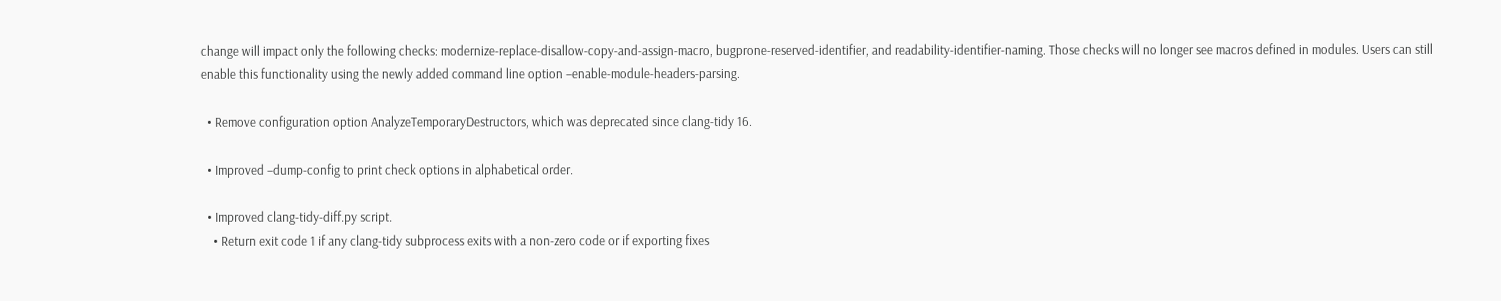change will impact only the following checks: modernize-replace-disallow-copy-and-assign-macro, bugprone-reserved-identifier, and readability-identifier-naming. Those checks will no longer see macros defined in modules. Users can still enable this functionality using the newly added command line option –enable-module-headers-parsing.

  • Remove configuration option AnalyzeTemporaryDestructors, which was deprecated since clang-tidy 16.

  • Improved –dump-config to print check options in alphabetical order.

  • Improved clang-tidy-diff.py script.
    • Return exit code 1 if any clang-tidy subprocess exits with a non-zero code or if exporting fixes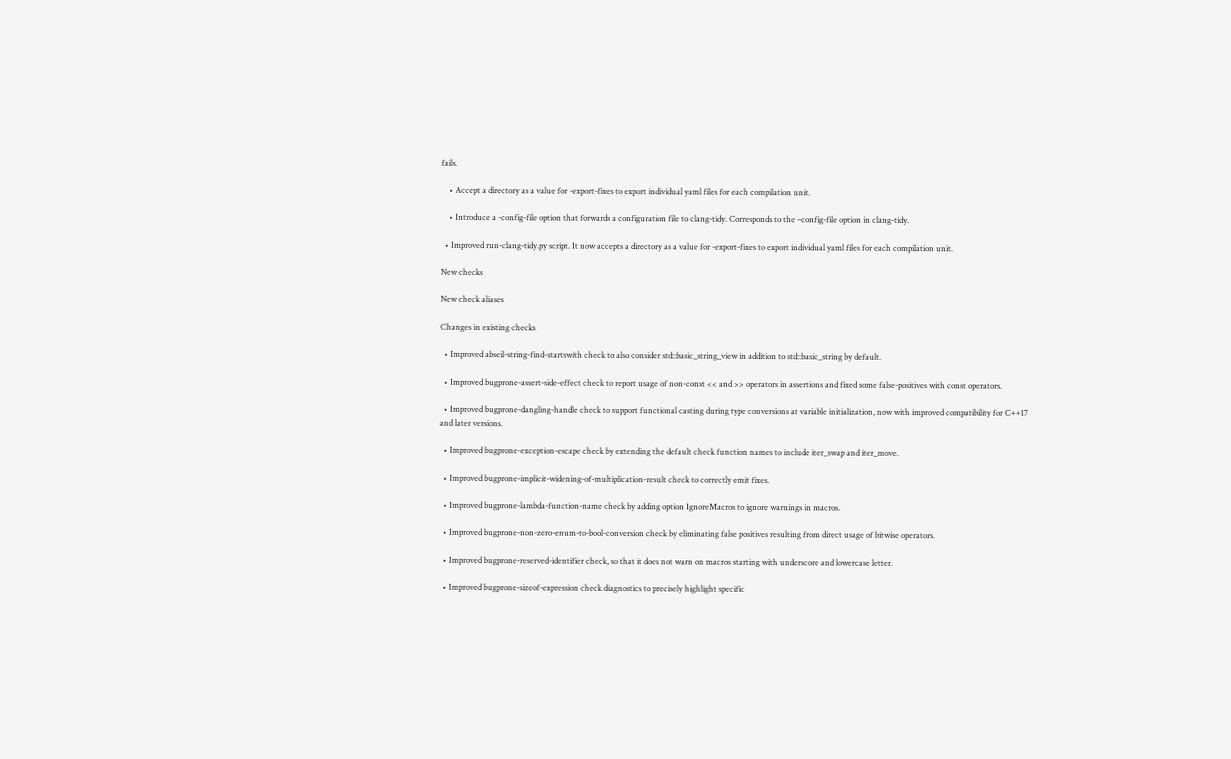fails.

    • Accept a directory as a value for -export-fixes to export individual yaml files for each compilation unit.

    • Introduce a -config-file option that forwards a configuration file to clang-tidy. Corresponds to the –config-file option in clang-tidy.

  • Improved run-clang-tidy.py script. It now accepts a directory as a value for -export-fixes to export individual yaml files for each compilation unit.

New checks

New check aliases

Changes in existing checks

  • Improved abseil-string-find-startswith check to also consider std::basic_string_view in addition to std::basic_string by default.

  • Improved bugprone-assert-side-effect check to report usage of non-const << and >> operators in assertions and fixed some false-positives with const operators.

  • Improved bugprone-dangling-handle check to support functional casting during type conversions at variable initialization, now with improved compatibility for C++17 and later versions.

  • Improved bugprone-exception-escape check by extending the default check function names to include iter_swap and iter_move.

  • Improved bugprone-implicit-widening-of-multiplication-result check to correctly emit fixes.

  • Improved bugprone-lambda-function-name check by adding option IgnoreMacros to ignore warnings in macros.

  • Improved bugprone-non-zero-enum-to-bool-conversion check by eliminating false positives resulting from direct usage of bitwise operators.

  • Improved bugprone-reserved-identifier check, so that it does not warn on macros starting with underscore and lowercase letter.

  • Improved bugprone-sizeof-expression check diagnostics to precisely highlight specific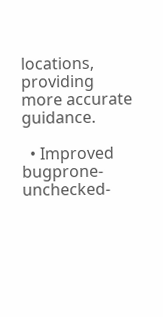locations, providing more accurate guidance.

  • Improved bugprone-unchecked-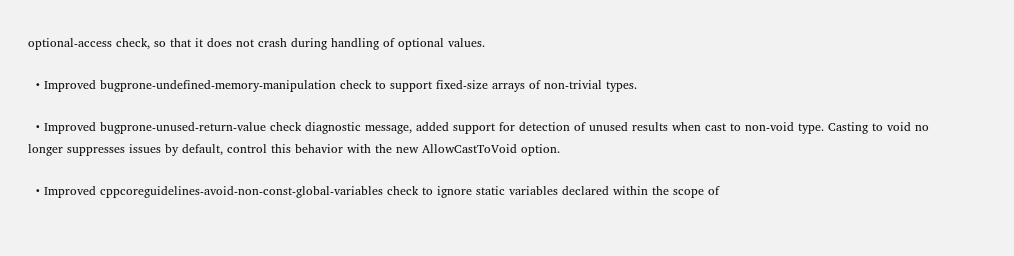optional-access check, so that it does not crash during handling of optional values.

  • Improved bugprone-undefined-memory-manipulation check to support fixed-size arrays of non-trivial types.

  • Improved bugprone-unused-return-value check diagnostic message, added support for detection of unused results when cast to non-void type. Casting to void no longer suppresses issues by default, control this behavior with the new AllowCastToVoid option.

  • Improved cppcoreguidelines-avoid-non-const-global-variables check to ignore static variables declared within the scope of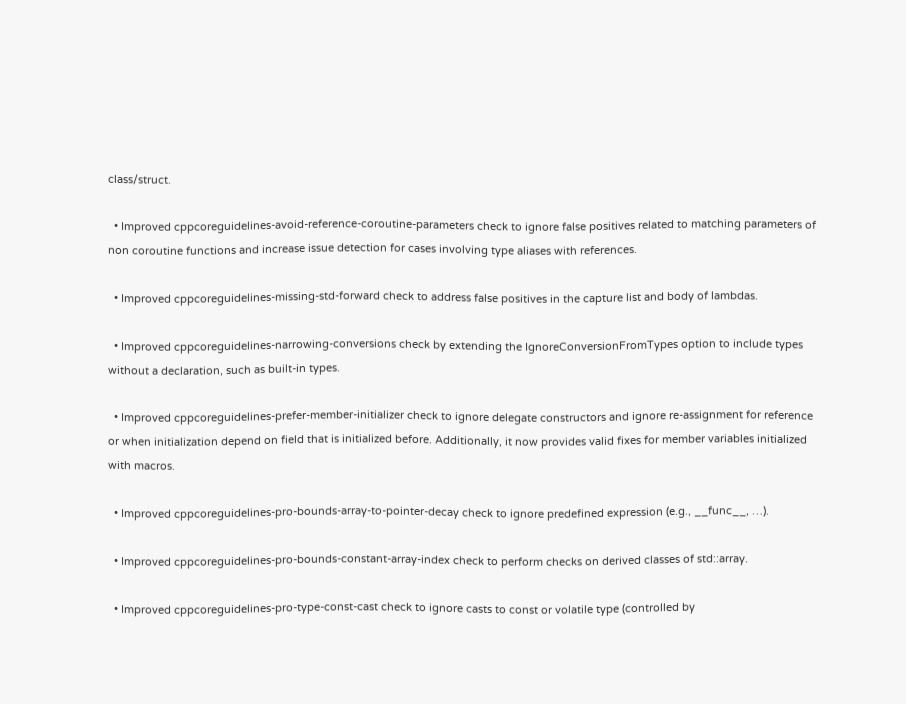class/struct.

  • Improved cppcoreguidelines-avoid-reference-coroutine-parameters check to ignore false positives related to matching parameters of non coroutine functions and increase issue detection for cases involving type aliases with references.

  • Improved cppcoreguidelines-missing-std-forward check to address false positives in the capture list and body of lambdas.

  • Improved cppcoreguidelines-narrowing-conversions check by extending the IgnoreConversionFromTypes option to include types without a declaration, such as built-in types.

  • Improved cppcoreguidelines-prefer-member-initializer check to ignore delegate constructors and ignore re-assignment for reference or when initialization depend on field that is initialized before. Additionally, it now provides valid fixes for member variables initialized with macros.

  • Improved cppcoreguidelines-pro-bounds-array-to-pointer-decay check to ignore predefined expression (e.g., __func__, …).

  • Improved cppcoreguidelines-pro-bounds-constant-array-index check to perform checks on derived classes of std::array.

  • Improved cppcoreguidelines-pro-type-const-cast check to ignore casts to const or volatile type (controlled by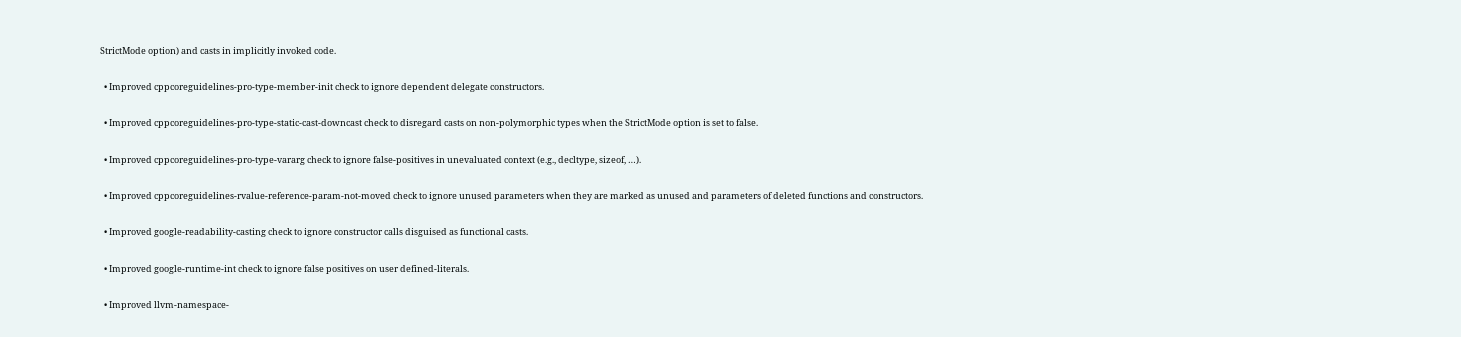StrictMode option) and casts in implicitly invoked code.

  • Improved cppcoreguidelines-pro-type-member-init check to ignore dependent delegate constructors.

  • Improved cppcoreguidelines-pro-type-static-cast-downcast check to disregard casts on non-polymorphic types when the StrictMode option is set to false.

  • Improved cppcoreguidelines-pro-type-vararg check to ignore false-positives in unevaluated context (e.g., decltype, sizeof, …).

  • Improved cppcoreguidelines-rvalue-reference-param-not-moved check to ignore unused parameters when they are marked as unused and parameters of deleted functions and constructors.

  • Improved google-readability-casting check to ignore constructor calls disguised as functional casts.

  • Improved google-runtime-int check to ignore false positives on user defined-literals.

  • Improved llvm-namespace-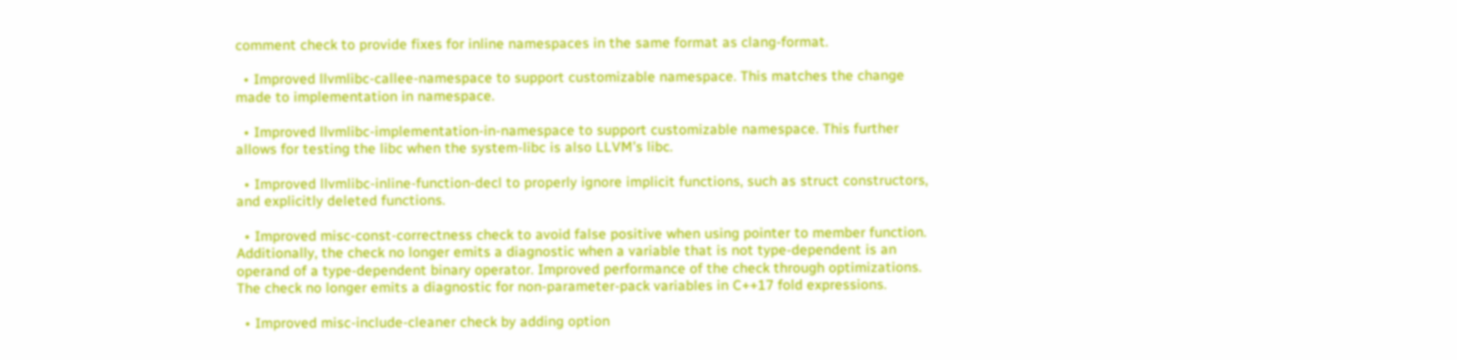comment check to provide fixes for inline namespaces in the same format as clang-format.

  • Improved llvmlibc-callee-namespace to support customizable namespace. This matches the change made to implementation in namespace.

  • Improved llvmlibc-implementation-in-namespace to support customizable namespace. This further allows for testing the libc when the system-libc is also LLVM’s libc.

  • Improved llvmlibc-inline-function-decl to properly ignore implicit functions, such as struct constructors, and explicitly deleted functions.

  • Improved misc-const-correctness check to avoid false positive when using pointer to member function. Additionally, the check no longer emits a diagnostic when a variable that is not type-dependent is an operand of a type-dependent binary operator. Improved performance of the check through optimizations. The check no longer emits a diagnostic for non-parameter-pack variables in C++17 fold expressions.

  • Improved misc-include-cleaner check by adding option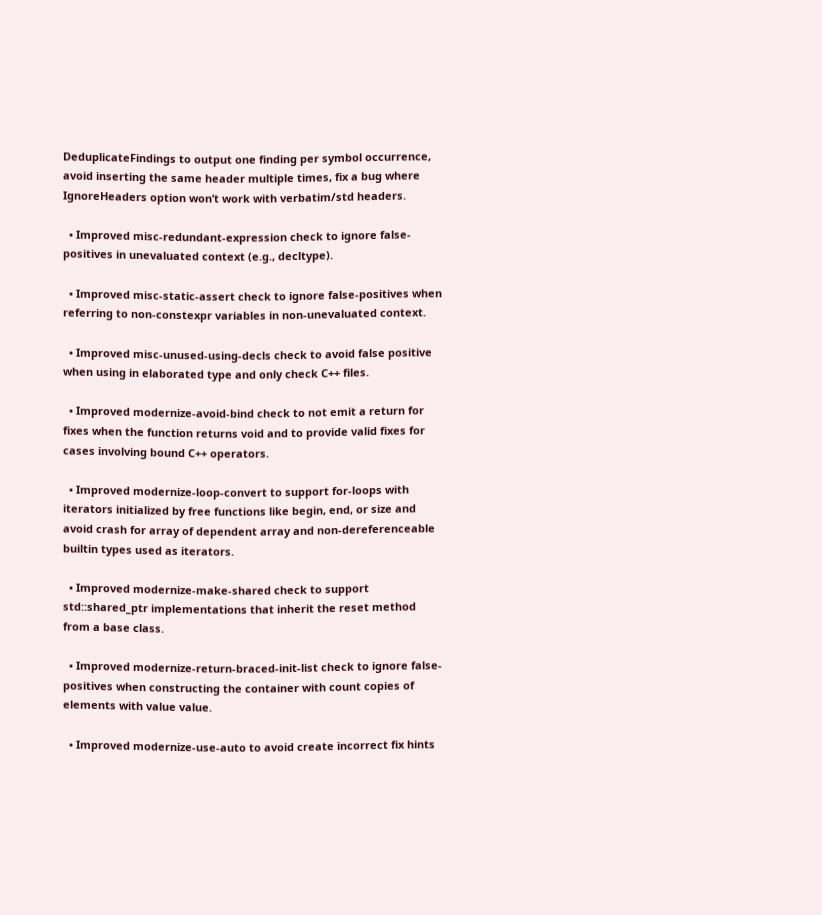DeduplicateFindings to output one finding per symbol occurrence, avoid inserting the same header multiple times, fix a bug where IgnoreHeaders option won’t work with verbatim/std headers.

  • Improved misc-redundant-expression check to ignore false-positives in unevaluated context (e.g., decltype).

  • Improved misc-static-assert check to ignore false-positives when referring to non-constexpr variables in non-unevaluated context.

  • Improved misc-unused-using-decls check to avoid false positive when using in elaborated type and only check C++ files.

  • Improved modernize-avoid-bind check to not emit a return for fixes when the function returns void and to provide valid fixes for cases involving bound C++ operators.

  • Improved modernize-loop-convert to support for-loops with iterators initialized by free functions like begin, end, or size and avoid crash for array of dependent array and non-dereferenceable builtin types used as iterators.

  • Improved modernize-make-shared check to support std::shared_ptr implementations that inherit the reset method from a base class.

  • Improved modernize-return-braced-init-list check to ignore false-positives when constructing the container with count copies of elements with value value.

  • Improved modernize-use-auto to avoid create incorrect fix hints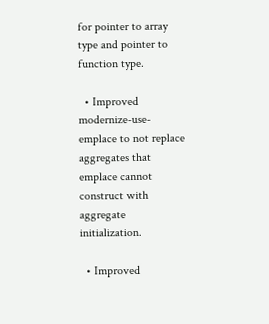for pointer to array type and pointer to function type.

  • Improved modernize-use-emplace to not replace aggregates that emplace cannot construct with aggregate initialization.

  • Improved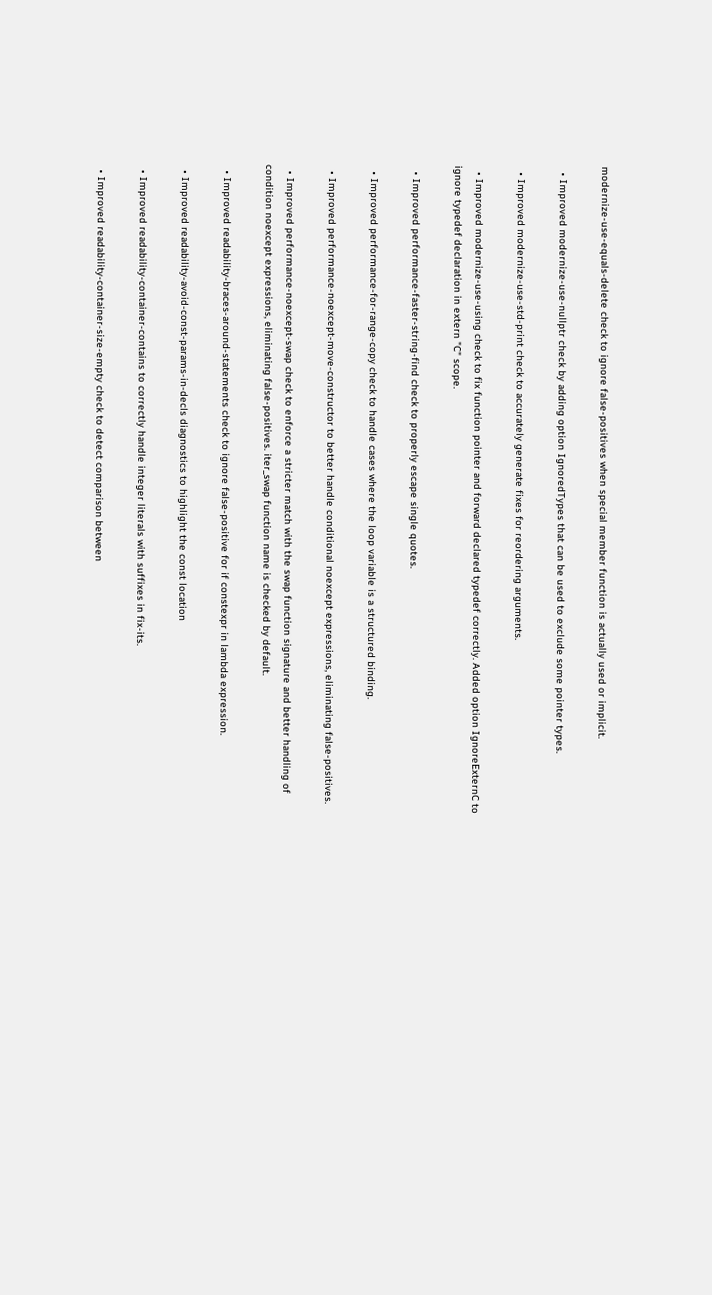modernize-use-equals-delete check to ignore false-positives when special member function is actually used or implicit.

  • Improved modernize-use-nullptr check by adding option IgnoredTypes that can be used to exclude some pointer types.

  • Improved modernize-use-std-print check to accurately generate fixes for reordering arguments.

  • Improved modernize-use-using check to fix function pointer and forward declared typedef correctly. Added option IgnoreExternC to ignore typedef declaration in extern "C" scope.

  • Improved performance-faster-string-find check to properly escape single quotes.

  • Improved performance-for-range-copy check to handle cases where the loop variable is a structured binding.

  • Improved performance-noexcept-move-constructor to better handle conditional noexcept expressions, eliminating false-positives.

  • Improved performance-noexcept-swap check to enforce a stricter match with the swap function signature and better handling of condition noexcept expressions, eliminating false-positives. iter_swap function name is checked by default.

  • Improved readability-braces-around-statements check to ignore false-positive for if constexpr in lambda expression.

  • Improved readability-avoid-const-params-in-decls diagnostics to highlight the const location

  • Improved readability-container-contains to correctly handle integer literals with suffixes in fix-its.

  • Improved readability-container-size-empty check to detect comparison between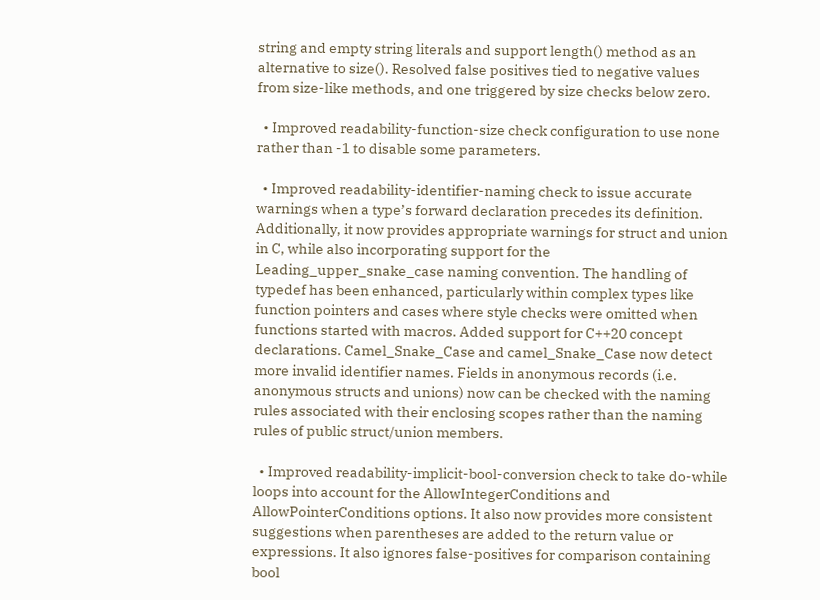string and empty string literals and support length() method as an alternative to size(). Resolved false positives tied to negative values from size-like methods, and one triggered by size checks below zero.

  • Improved readability-function-size check configuration to use none rather than -1 to disable some parameters.

  • Improved readability-identifier-naming check to issue accurate warnings when a type’s forward declaration precedes its definition. Additionally, it now provides appropriate warnings for struct and union in C, while also incorporating support for the Leading_upper_snake_case naming convention. The handling of typedef has been enhanced, particularly within complex types like function pointers and cases where style checks were omitted when functions started with macros. Added support for C++20 concept declarations. Camel_Snake_Case and camel_Snake_Case now detect more invalid identifier names. Fields in anonymous records (i.e. anonymous structs and unions) now can be checked with the naming rules associated with their enclosing scopes rather than the naming rules of public struct/union members.

  • Improved readability-implicit-bool-conversion check to take do-while loops into account for the AllowIntegerConditions and AllowPointerConditions options. It also now provides more consistent suggestions when parentheses are added to the return value or expressions. It also ignores false-positives for comparison containing bool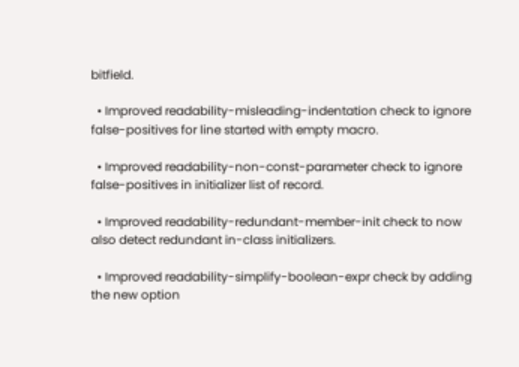bitfield.

  • Improved readability-misleading-indentation check to ignore false-positives for line started with empty macro.

  • Improved readability-non-const-parameter check to ignore false-positives in initializer list of record.

  • Improved readability-redundant-member-init check to now also detect redundant in-class initializers.

  • Improved readability-simplify-boolean-expr check by adding the new option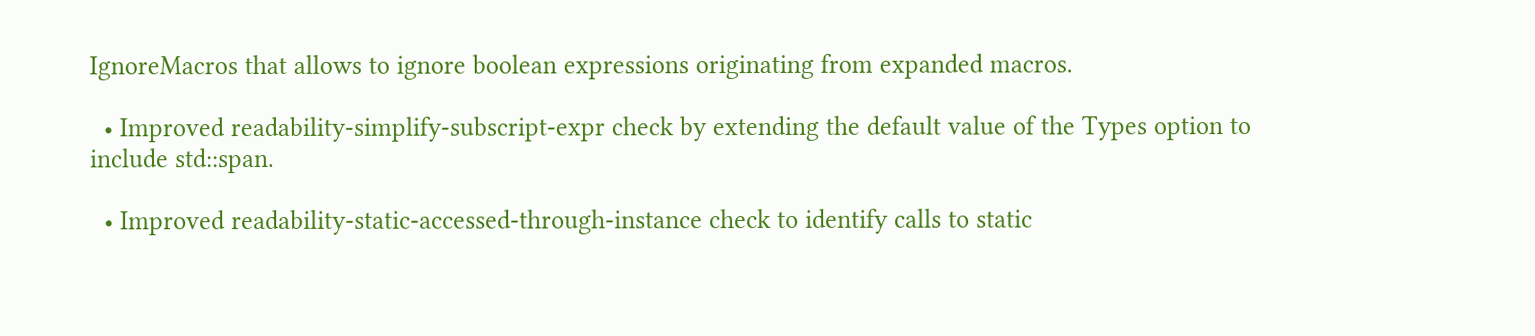IgnoreMacros that allows to ignore boolean expressions originating from expanded macros.

  • Improved readability-simplify-subscript-expr check by extending the default value of the Types option to include std::span.

  • Improved readability-static-accessed-through-instance check to identify calls to static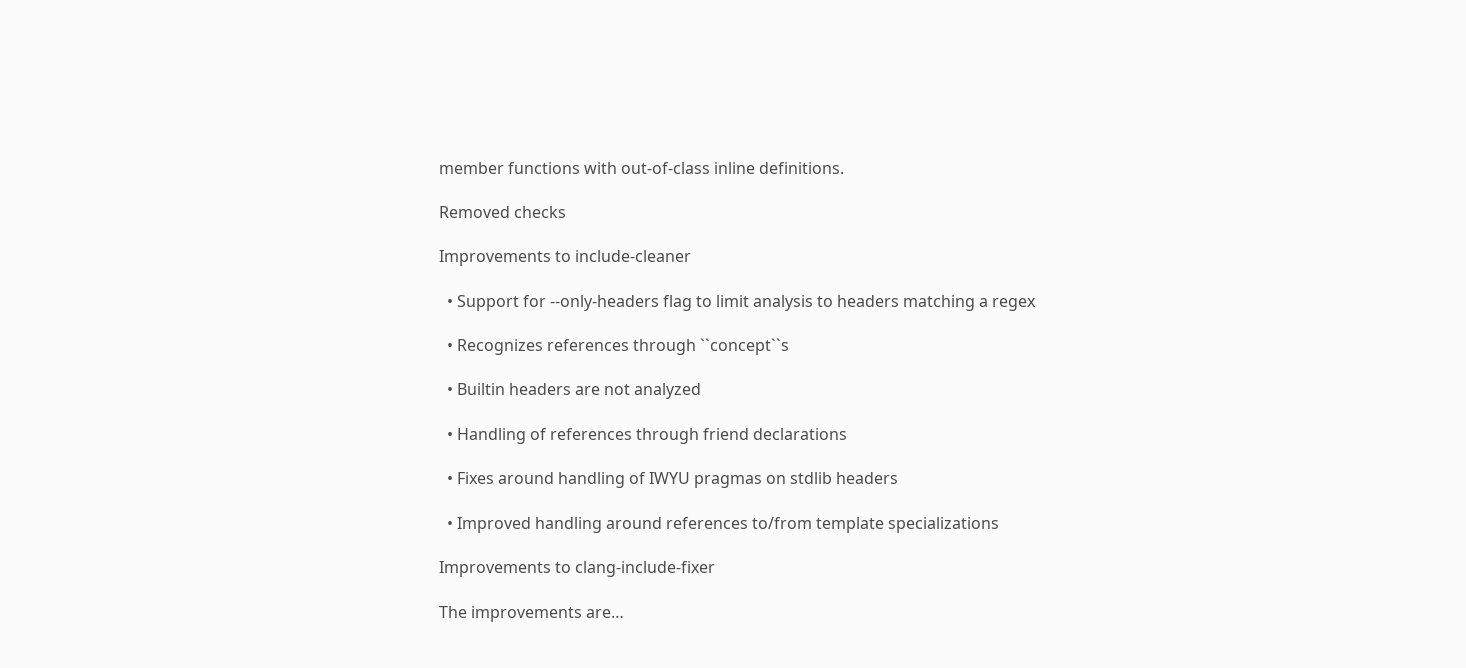member functions with out-of-class inline definitions.

Removed checks

Improvements to include-cleaner

  • Support for --only-headers flag to limit analysis to headers matching a regex

  • Recognizes references through ``concept``s

  • Builtin headers are not analyzed

  • Handling of references through friend declarations

  • Fixes around handling of IWYU pragmas on stdlib headers

  • Improved handling around references to/from template specializations

Improvements to clang-include-fixer

The improvements are…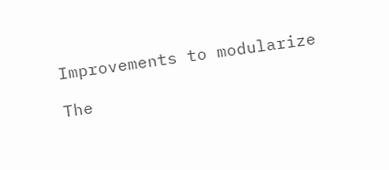Improvements to modularize

The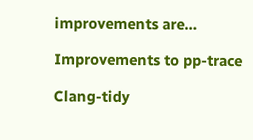improvements are…

Improvements to pp-trace

Clang-tidy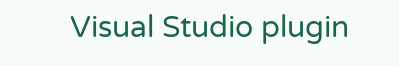Visual Studio plugin